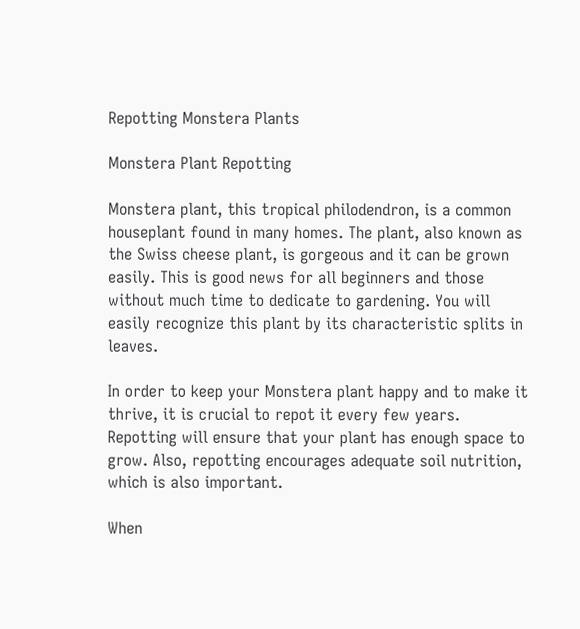Repotting Monstera Plants

Monstera Plant Repotting

Monstera plant, this tropical philodendron, is a common houseplant found in many homes. The plant, also known as the Swiss cheese plant, is gorgeous and it can be grown easily. This is good news for all beginners and those without much time to dedicate to gardening. You will easily recognize this plant by its characteristic splits in leaves.

In order to keep your Monstera plant happy and to make it thrive, it is crucial to repot it every few years. Repotting will ensure that your plant has enough space to grow. Also, repotting encourages adequate soil nutrition, which is also important.

When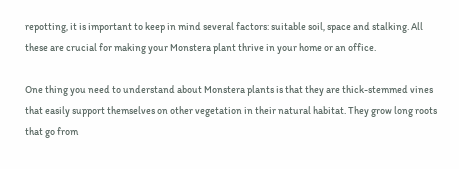repotting, it is important to keep in mind several factors: suitable soil, space and stalking. All these are crucial for making your Monstera plant thrive in your home or an office.

One thing you need to understand about Monstera plants is that they are thick-stemmed vines that easily support themselves on other vegetation in their natural habitat. They grow long roots that go from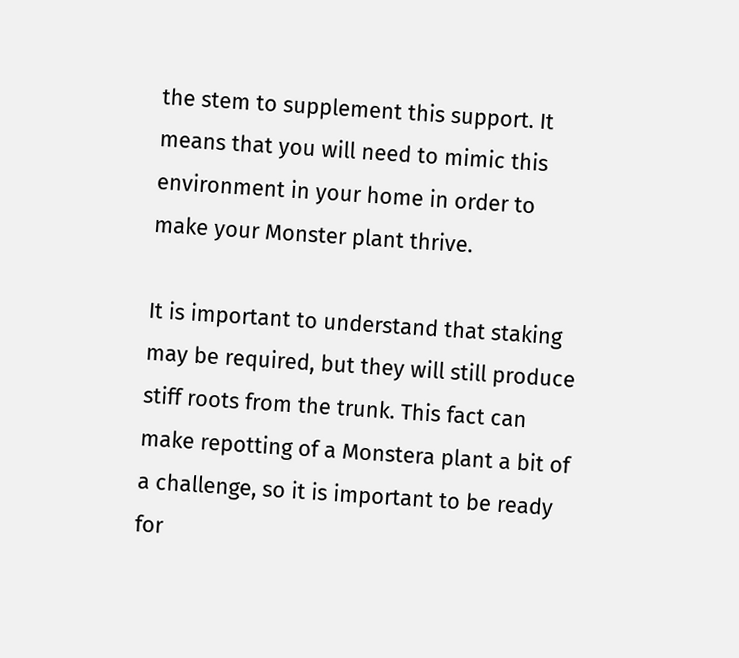the stem to supplement this support. It means that you will need to mimic this environment in your home in order to make your Monster plant thrive.

It is important to understand that staking may be required, but they will still produce stiff roots from the trunk. This fact can make repotting of a Monstera plant a bit of a challenge, so it is important to be ready for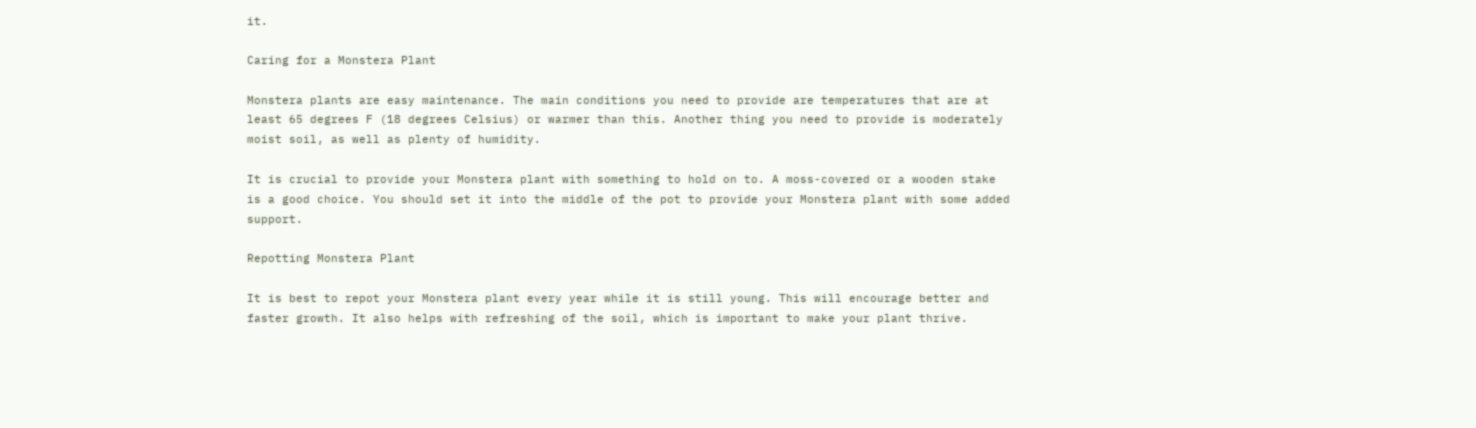it.

Caring for a Monstera Plant

Monstera plants are easy maintenance. The main conditions you need to provide are temperatures that are at least 65 degrees F (18 degrees Celsius) or warmer than this. Another thing you need to provide is moderately moist soil, as well as plenty of humidity.

It is crucial to provide your Monstera plant with something to hold on to. A moss-covered or a wooden stake is a good choice. You should set it into the middle of the pot to provide your Monstera plant with some added support.

Repotting Monstera Plant

It is best to repot your Monstera plant every year while it is still young. This will encourage better and faster growth. It also helps with refreshing of the soil, which is important to make your plant thrive.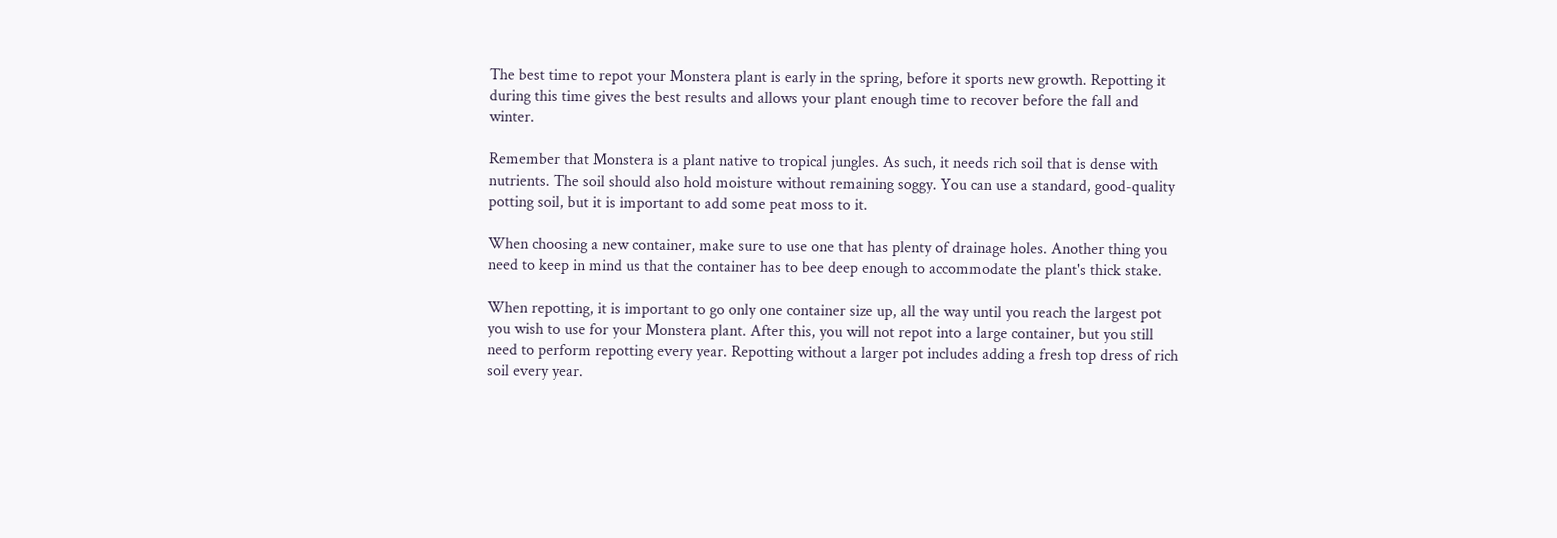The best time to repot your Monstera plant is early in the spring, before it sports new growth. Repotting it during this time gives the best results and allows your plant enough time to recover before the fall and winter.

Remember that Monstera is a plant native to tropical jungles. As such, it needs rich soil that is dense with nutrients. The soil should also hold moisture without remaining soggy. You can use a standard, good-quality potting soil, but it is important to add some peat moss to it.

When choosing a new container, make sure to use one that has plenty of drainage holes. Another thing you need to keep in mind us that the container has to bee deep enough to accommodate the plant's thick stake.

When repotting, it is important to go only one container size up, all the way until you reach the largest pot you wish to use for your Monstera plant. After this, you will not repot into a large container, but you still need to perform repotting every year. Repotting without a larger pot includes adding a fresh top dress of rich soil every year.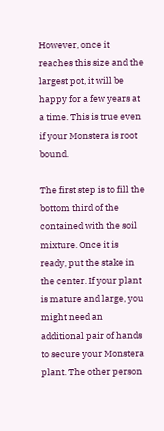However, once it reaches this size and the largest pot, it will be happy for a few years at a time. This is true even if your Monstera is root bound.

The first step is to fill the bottom third of the contained with the soil mixture. Once it is ready, put the stake in the center. If your plant is mature and large, you might need an additional pair of hands to secure your Monstera plant. The other person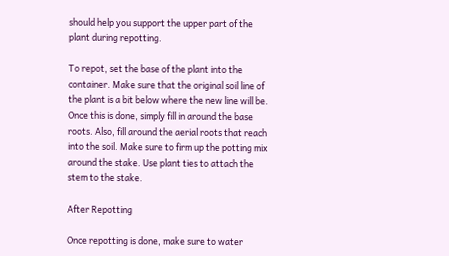should help you support the upper part of the plant during repotting.

To repot, set the base of the plant into the container. Make sure that the original soil line of the plant is a bit below where the new line will be. Once this is done, simply fill in around the base roots. Also, fill around the aerial roots that reach into the soil. Make sure to firm up the potting mix around the stake. Use plant ties to attach the stem to the stake.

After Repotting

Once repotting is done, make sure to water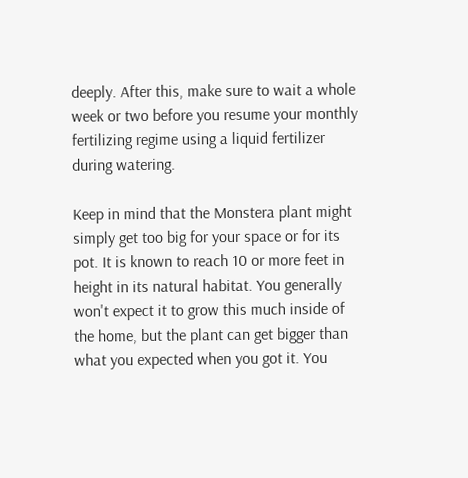deeply. After this, make sure to wait a whole week or two before you resume your monthly fertilizing regime using a liquid fertilizer during watering.

Keep in mind that the Monstera plant might simply get too big for your space or for its pot. It is known to reach 10 or more feet in height in its natural habitat. You generally won't expect it to grow this much inside of the home, but the plant can get bigger than what you expected when you got it. You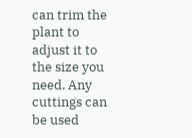can trim the plant to adjust it to the size you need. Any cuttings can be used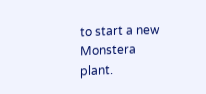to start a new Monstera plant.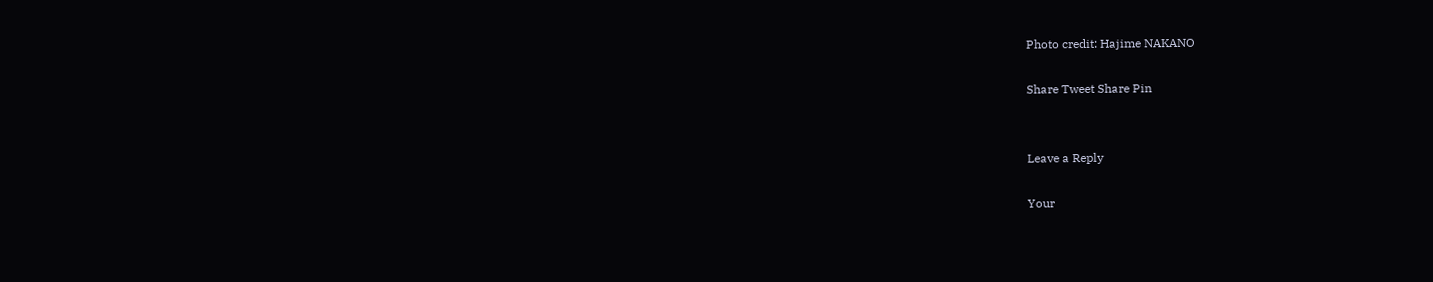Photo credit: Hajime NAKANO

Share Tweet Share Pin


Leave a Reply

Your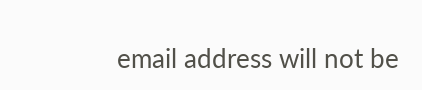email address will not be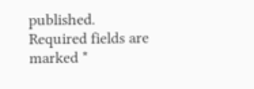published. Required fields are marked *